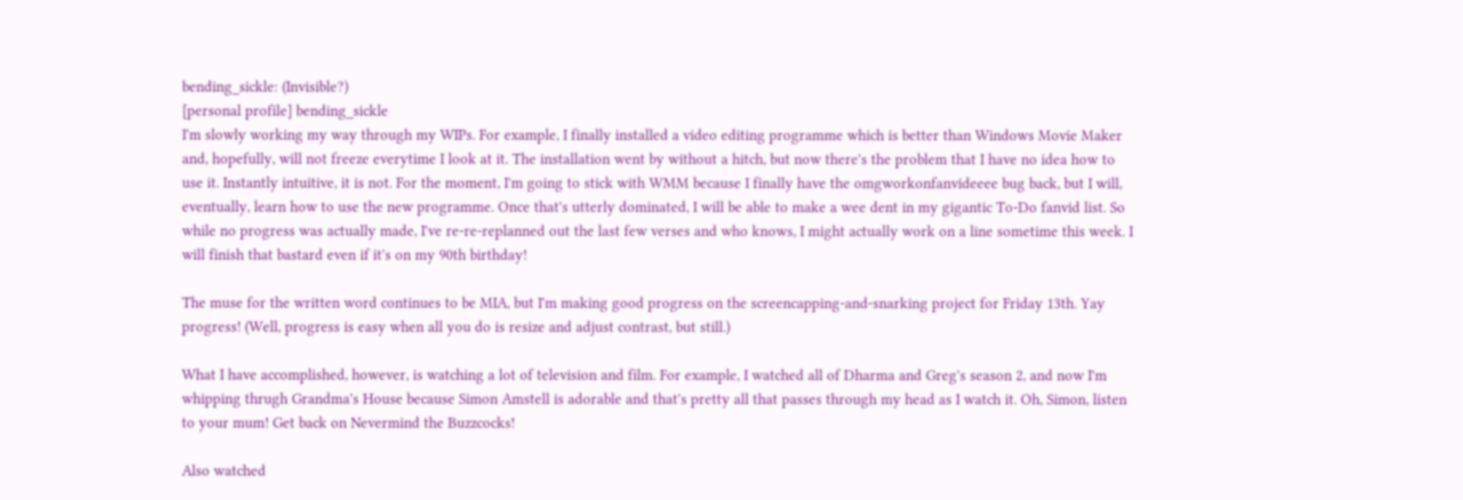bending_sickle: (Invisible?)
[personal profile] bending_sickle
I'm slowly working my way through my WIPs. For example, I finally installed a video editing programme which is better than Windows Movie Maker and, hopefully, will not freeze everytime I look at it. The installation went by without a hitch, but now there's the problem that I have no idea how to use it. Instantly intuitive, it is not. For the moment, I'm going to stick with WMM because I finally have the omgworkonfanvideeee bug back, but I will, eventually, learn how to use the new programme. Once that's utterly dominated, I will be able to make a wee dent in my gigantic To-Do fanvid list. So while no progress was actually made, I've re-re-replanned out the last few verses and who knows, I might actually work on a line sometime this week. I will finish that bastard even if it's on my 90th birthday!

The muse for the written word continues to be MIA, but I'm making good progress on the screencapping-and-snarking project for Friday 13th. Yay progress! (Well, progress is easy when all you do is resize and adjust contrast, but still.)

What I have accomplished, however, is watching a lot of television and film. For example, I watched all of Dharma and Greg's season 2, and now I'm whipping thrugh Grandma's House because Simon Amstell is adorable and that's pretty all that passes through my head as I watch it. Oh, Simon, listen to your mum! Get back on Nevermind the Buzzcocks!

Also watched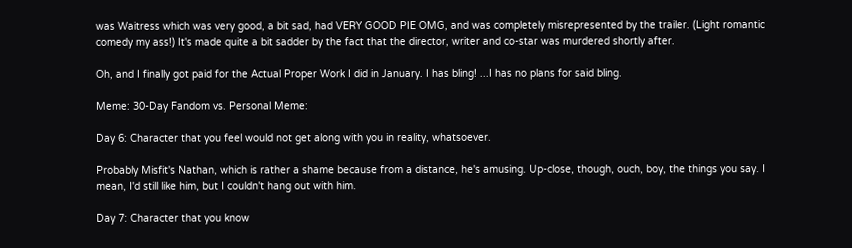was Waitress which was very good, a bit sad, had VERY GOOD PIE OMG, and was completely misrepresented by the trailer. (Light romantic comedy my ass!) It's made quite a bit sadder by the fact that the director, writer and co-star was murdered shortly after.

Oh, and I finally got paid for the Actual Proper Work I did in January. I has bling! ...I has no plans for said bling.

Meme: 30-Day Fandom vs. Personal Meme:

Day 6: Character that you feel would not get along with you in reality, whatsoever.

Probably Misfit's Nathan, which is rather a shame because from a distance, he's amusing. Up-close, though, ouch, boy, the things you say. I mean, I'd still like him, but I couldn't hang out with him.

Day 7: Character that you know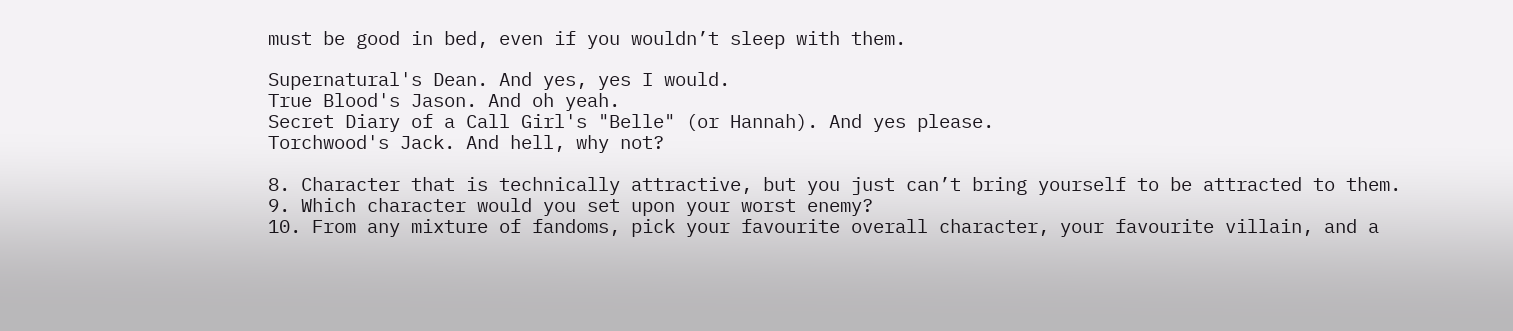must be good in bed, even if you wouldn’t sleep with them.

Supernatural's Dean. And yes, yes I would.
True Blood's Jason. And oh yeah.
Secret Diary of a Call Girl's "Belle" (or Hannah). And yes please.
Torchwood's Jack. And hell, why not?

8. Character that is technically attractive, but you just can’t bring yourself to be attracted to them.
9. Which character would you set upon your worst enemy?
10. From any mixture of fandoms, pick your favourite overall character, your favourite villain, and a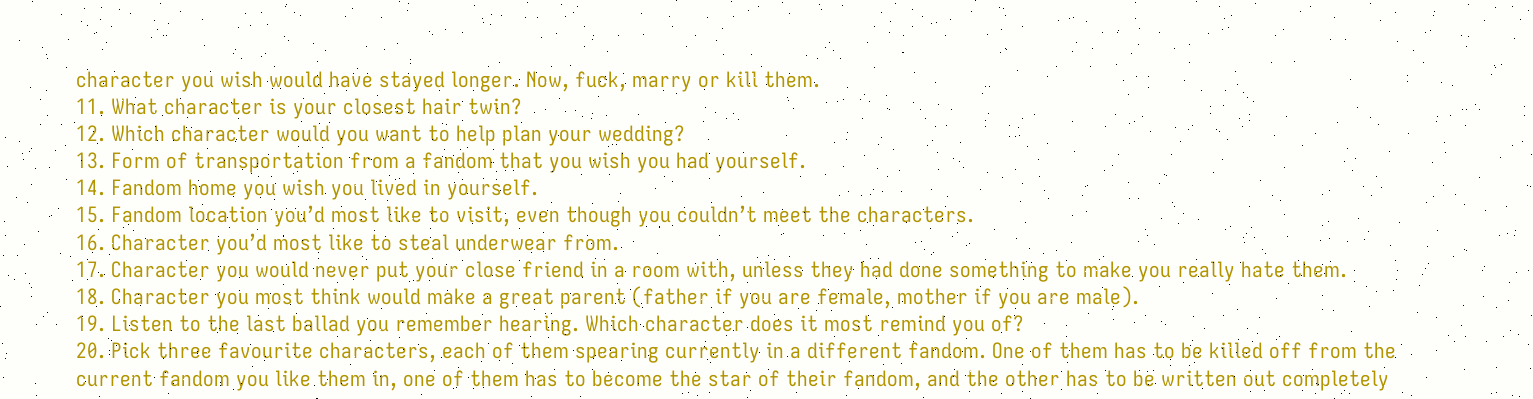character you wish would have stayed longer. Now, fuck, marry or kill them.
11. What character is your closest hair twin?
12. Which character would you want to help plan your wedding?
13. Form of transportation from a fandom that you wish you had yourself.
14. Fandom home you wish you lived in yourself.
15. Fandom location you’d most like to visit, even though you couldn’t meet the characters.
16. Character you’d most like to steal underwear from.
17. Character you would never put your close friend in a room with, unless they had done something to make you really hate them.
18. Character you most think would make a great parent (father if you are female, mother if you are male).
19. Listen to the last ballad you remember hearing. Which character does it most remind you of?
20. Pick three favourite characters, each of them spearing currently in a different fandom. One of them has to be killed off from the current fandom you like them in, one of them has to become the star of their fandom, and the other has to be written out completely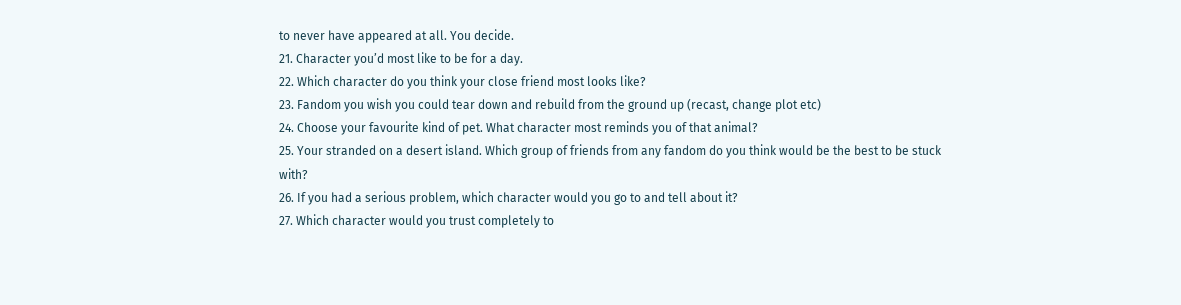to never have appeared at all. You decide.
21. Character you’d most like to be for a day.
22. Which character do you think your close friend most looks like?
23. Fandom you wish you could tear down and rebuild from the ground up (recast, change plot etc)
24. Choose your favourite kind of pet. What character most reminds you of that animal?
25. Your stranded on a desert island. Which group of friends from any fandom do you think would be the best to be stuck with?
26. If you had a serious problem, which character would you go to and tell about it?
27. Which character would you trust completely to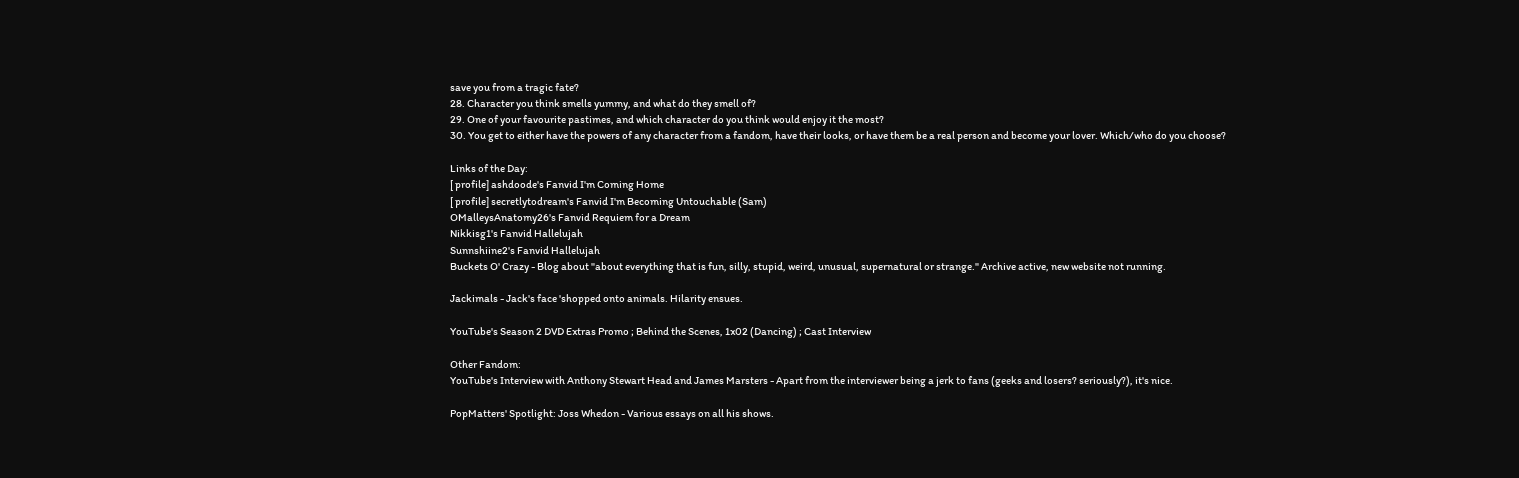save you from a tragic fate?
28. Character you think smells yummy, and what do they smell of?
29. One of your favourite pastimes, and which character do you think would enjoy it the most?
30. You get to either have the powers of any character from a fandom, have their looks, or have them be a real person and become your lover. Which/who do you choose?

Links of the Day:
[ profile] ashdoode's Fanvid I'm Coming Home
[ profile] secretlytodream's Fanvid I'm Becoming Untouchable (Sam)
OMalleysAnatomy26's Fanvid Requiem for a Dream
Nikkisg1's Fanvid Hallelujah
Sunnshiine2's Fanvid Hallelujah
Buckets O' Crazy - Blog about "about everything that is fun, silly, stupid, weird, unusual, supernatural or strange." Archive active, new website not running.

Jackimals - Jack's face 'shopped onto animals. Hilarity ensues.

YouTube's Season 2 DVD Extras Promo ; Behind the Scenes, 1x02 (Dancing) ; Cast Interview

Other Fandom:
YouTube's Interview with Anthony Stewart Head and James Marsters - Apart from the interviewer being a jerk to fans (geeks and losers? seriously?), it's nice.

PopMatters' Spotlight: Joss Whedon - Various essays on all his shows.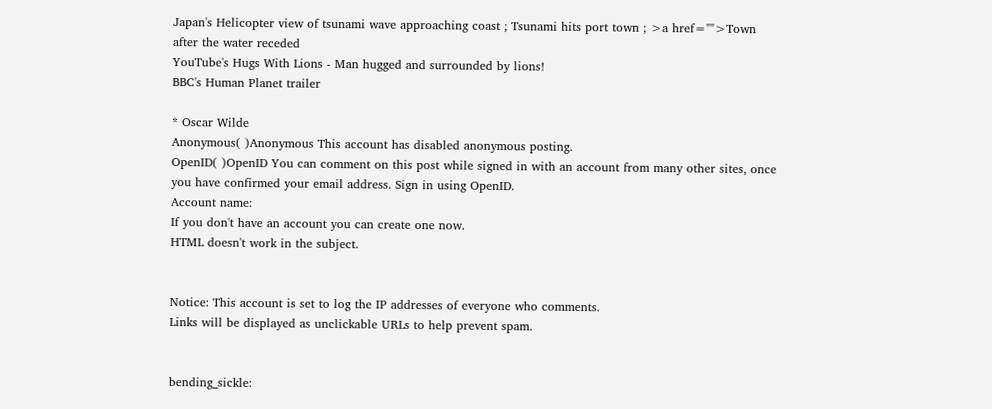Japan's Helicopter view of tsunami wave approaching coast ; Tsunami hits port town ; >a href="">Town after the water receded
YouTube's Hugs With Lions - Man hugged and surrounded by lions!
BBC's Human Planet trailer

* Oscar Wilde
Anonymous( )Anonymous This account has disabled anonymous posting.
OpenID( )OpenID You can comment on this post while signed in with an account from many other sites, once you have confirmed your email address. Sign in using OpenID.
Account name:
If you don't have an account you can create one now.
HTML doesn't work in the subject.


Notice: This account is set to log the IP addresses of everyone who comments.
Links will be displayed as unclickable URLs to help prevent spam.


bending_sickle: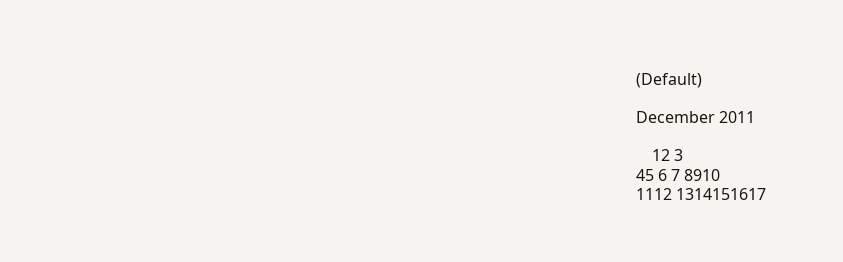(Default)

December 2011

    12 3
45 6 7 8910
1112 1314151617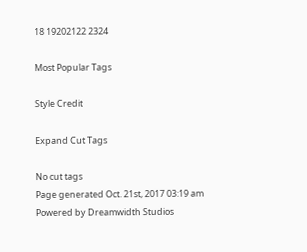18 19202122 2324

Most Popular Tags

Style Credit

Expand Cut Tags

No cut tags
Page generated Oct. 21st, 2017 03:19 am
Powered by Dreamwidth Studios